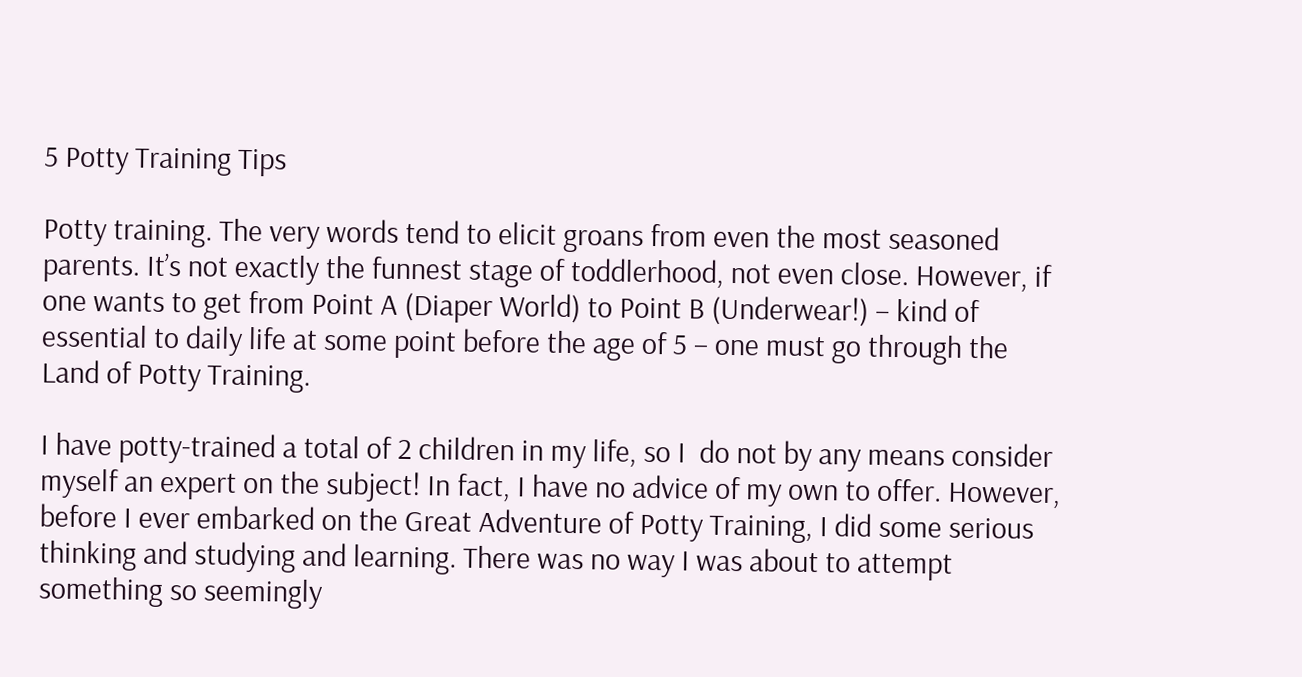5 Potty Training Tips

Potty training. The very words tend to elicit groans from even the most seasoned parents. It’s not exactly the funnest stage of toddlerhood, not even close. However, if one wants to get from Point A (Diaper World) to Point B (Underwear!) – kind of essential to daily life at some point before the age of 5 – one must go through the Land of Potty Training.

I have potty-trained a total of 2 children in my life, so I  do not by any means consider myself an expert on the subject! In fact, I have no advice of my own to offer. However, before I ever embarked on the Great Adventure of Potty Training, I did some serious thinking and studying and learning. There was no way I was about to attempt something so seemingly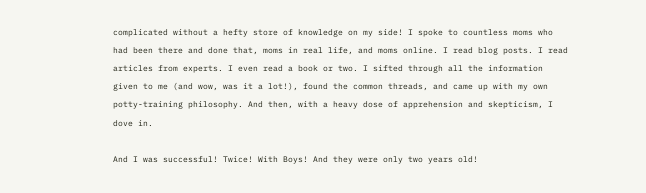complicated without a hefty store of knowledge on my side! I spoke to countless moms who had been there and done that, moms in real life, and moms online. I read blog posts. I read articles from experts. I even read a book or two. I sifted through all the information given to me (and wow, was it a lot!), found the common threads, and came up with my own potty-training philosophy. And then, with a heavy dose of apprehension and skepticism, I dove in.

And I was successful! Twice! With Boys! And they were only two years old!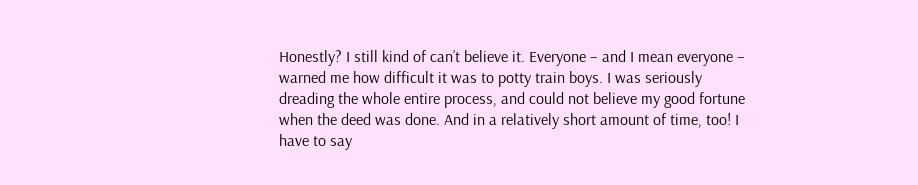Honestly? I still kind of can’t believe it. Everyone – and I mean everyone – warned me how difficult it was to potty train boys. I was seriously dreading the whole entire process, and could not believe my good fortune when the deed was done. And in a relatively short amount of time, too! I have to say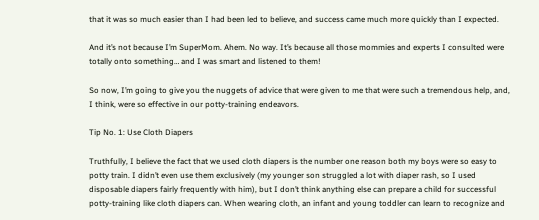that it was so much easier than I had been led to believe, and success came much more quickly than I expected.

And it’s not because I’m SuperMom. Ahem. No way. It’s because all those mommies and experts I consulted were totally onto something… and I was smart and listened to them!

So now, I’m going to give you the nuggets of advice that were given to me that were such a tremendous help, and, I think, were so effective in our potty-training endeavors.

Tip No. 1: Use Cloth Diapers

Truthfully, I believe the fact that we used cloth diapers is the number one reason both my boys were so easy to potty train. I didn’t even use them exclusively (my younger son struggled a lot with diaper rash, so I used disposable diapers fairly frequently with him), but I don’t think anything else can prepare a child for successful potty-training like cloth diapers can. When wearing cloth, an infant and young toddler can learn to recognize and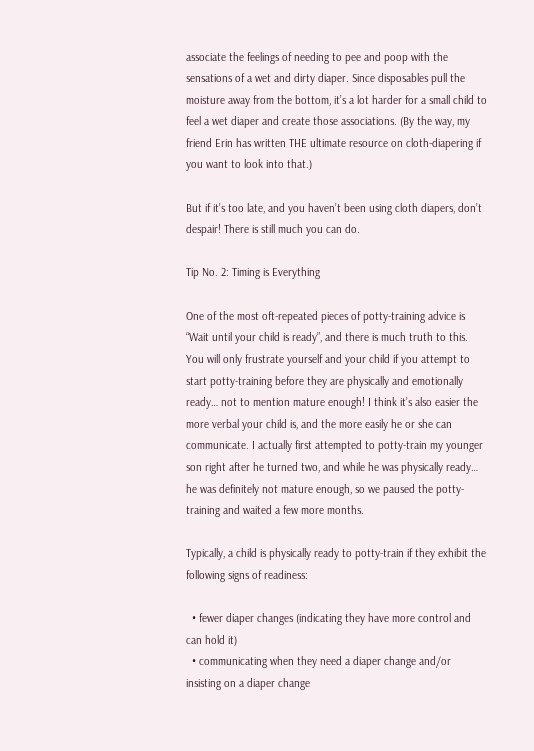associate the feelings of needing to pee and poop with the sensations of a wet and dirty diaper. Since disposables pull the moisture away from the bottom, it’s a lot harder for a small child to feel a wet diaper and create those associations. (By the way, my friend Erin has written THE ultimate resource on cloth-diapering if you want to look into that.)

But if it’s too late, and you haven’t been using cloth diapers, don’t despair! There is still much you can do.

Tip No. 2: Timing is Everything

One of the most oft-repeated pieces of potty-training advice is “Wait until your child is ready”, and there is much truth to this. You will only frustrate yourself and your child if you attempt to start potty-training before they are physically and emotionally ready… not to mention mature enough! I think it’s also easier the more verbal your child is, and the more easily he or she can communicate. I actually first attempted to potty-train my younger son right after he turned two, and while he was physically ready… he was definitely not mature enough, so we paused the potty-training and waited a few more months.

Typically, a child is physically ready to potty-train if they exhibit the following signs of readiness:

  • fewer diaper changes (indicating they have more control and can hold it)
  • communicating when they need a diaper change and/or insisting on a diaper change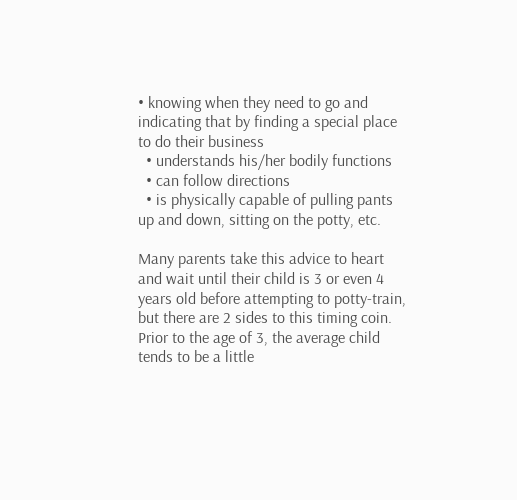• knowing when they need to go and indicating that by finding a special place to do their business
  • understands his/her bodily functions
  • can follow directions
  • is physically capable of pulling pants up and down, sitting on the potty, etc.

Many parents take this advice to heart and wait until their child is 3 or even 4 years old before attempting to potty-train, but there are 2 sides to this timing coin. Prior to the age of 3, the average child tends to be a little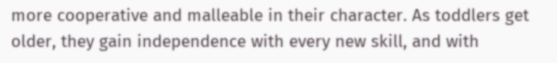more cooperative and malleable in their character. As toddlers get older, they gain independence with every new skill, and with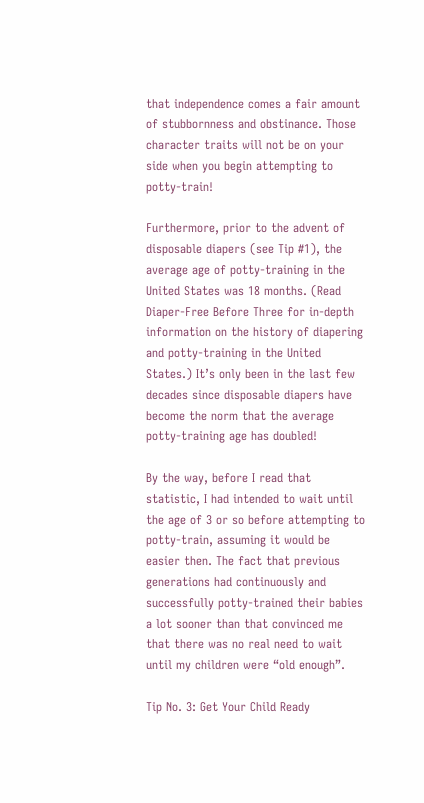that independence comes a fair amount of stubbornness and obstinance. Those character traits will not be on your side when you begin attempting to potty-train!

Furthermore, prior to the advent of disposable diapers (see Tip #1), the average age of potty-training in the United States was 18 months. (Read Diaper-Free Before Three for in-depth information on the history of diapering and potty-training in the United States.) It’s only been in the last few decades since disposable diapers have become the norm that the average potty-training age has doubled!

By the way, before I read that statistic, I had intended to wait until the age of 3 or so before attempting to potty-train, assuming it would be easier then. The fact that previous generations had continuously and successfully potty-trained their babies a lot sooner than that convinced me that there was no real need to wait until my children were “old enough”.

Tip No. 3: Get Your Child Ready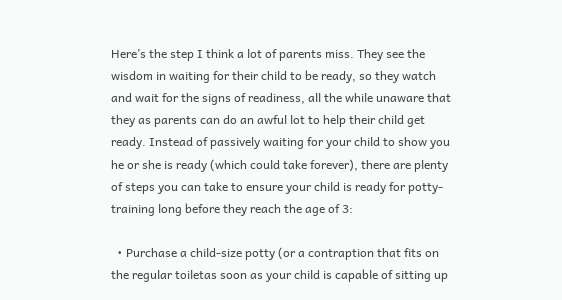Here’s the step I think a lot of parents miss. They see the wisdom in waiting for their child to be ready, so they watch and wait for the signs of readiness, all the while unaware that they as parents can do an awful lot to help their child get ready. Instead of passively waiting for your child to show you he or she is ready (which could take forever), there are plenty of steps you can take to ensure your child is ready for potty-training long before they reach the age of 3:

  • Purchase a child-size potty (or a contraption that fits on the regular toiletas soon as your child is capable of sitting up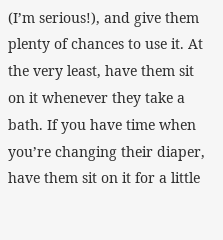(I’m serious!), and give them plenty of chances to use it. At the very least, have them sit on it whenever they take a bath. If you have time when you’re changing their diaper, have them sit on it for a little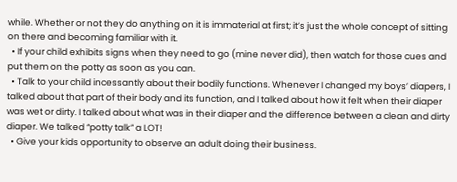while. Whether or not they do anything on it is immaterial at first; it’s just the whole concept of sitting on there and becoming familiar with it.
  • If your child exhibits signs when they need to go (mine never did), then watch for those cues and put them on the potty as soon as you can.
  • Talk to your child incessantly about their bodily functions. Whenever I changed my boys’ diapers, I talked about that part of their body and its function, and I talked about how it felt when their diaper was wet or dirty. I talked about what was in their diaper and the difference between a clean and dirty diaper. We talked “potty talk” a LOT!
  • Give your kids opportunity to observe an adult doing their business.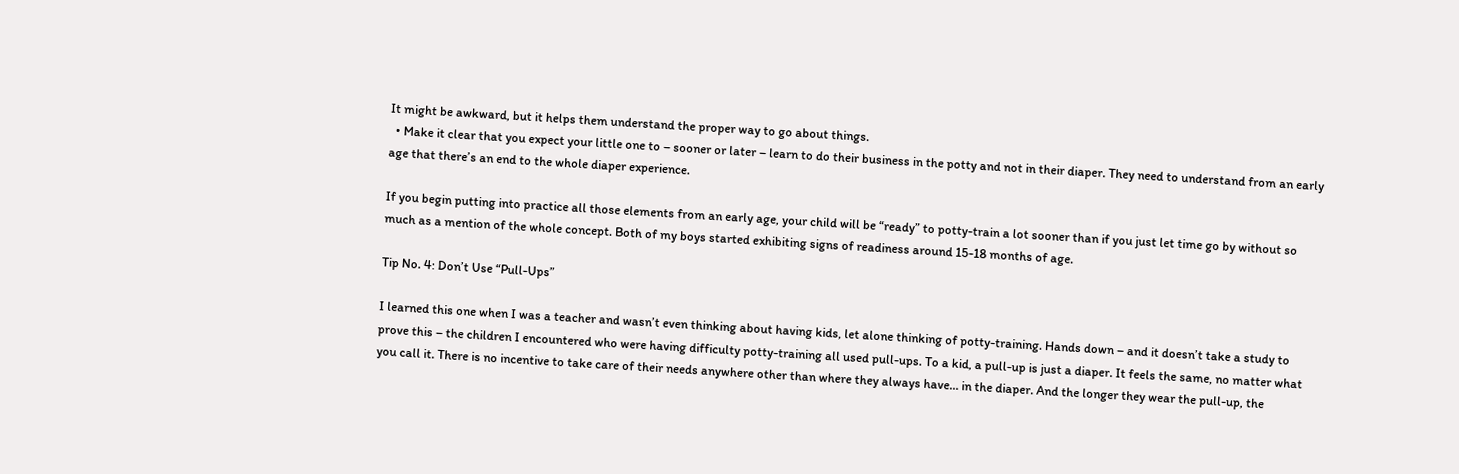It might be awkward, but it helps them understand the proper way to go about things.
  • Make it clear that you expect your little one to – sooner or later – learn to do their business in the potty and not in their diaper. They need to understand from an early age that there’s an end to the whole diaper experience.

If you begin putting into practice all those elements from an early age, your child will be “ready” to potty-train a lot sooner than if you just let time go by without so much as a mention of the whole concept. Both of my boys started exhibiting signs of readiness around 15-18 months of age.

Tip No. 4: Don’t Use “Pull-Ups”

I learned this one when I was a teacher and wasn’t even thinking about having kids, let alone thinking of potty-training. Hands down – and it doesn’t take a study to prove this – the children I encountered who were having difficulty potty-training all used pull-ups. To a kid, a pull-up is just a diaper. It feels the same, no matter what you call it. There is no incentive to take care of their needs anywhere other than where they always have… in the diaper. And the longer they wear the pull-up, the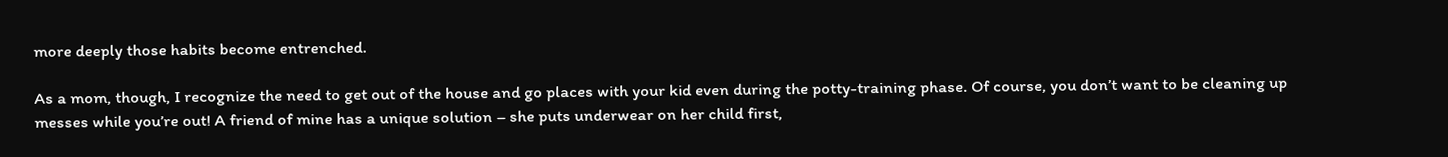more deeply those habits become entrenched.

As a mom, though, I recognize the need to get out of the house and go places with your kid even during the potty-training phase. Of course, you don’t want to be cleaning up messes while you’re out! A friend of mine has a unique solution – she puts underwear on her child first,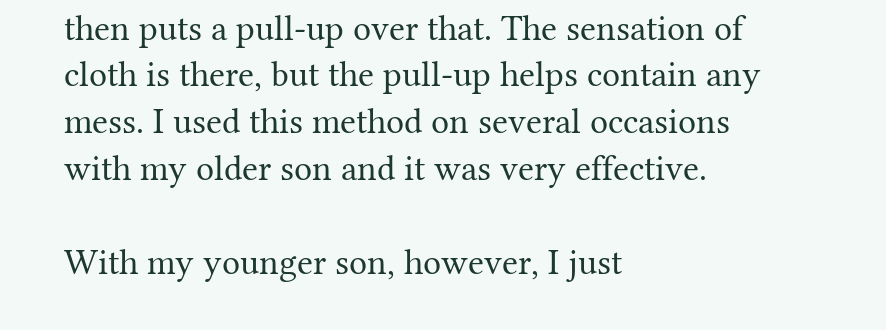then puts a pull-up over that. The sensation of cloth is there, but the pull-up helps contain any mess. I used this method on several occasions with my older son and it was very effective.

With my younger son, however, I just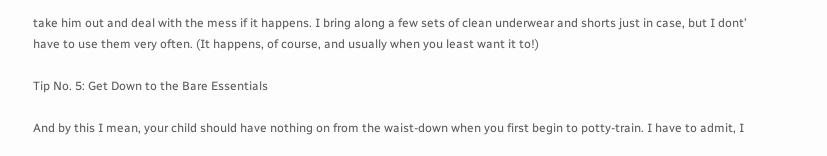take him out and deal with the mess if it happens. I bring along a few sets of clean underwear and shorts just in case, but I dont’ have to use them very often. (It happens, of course, and usually when you least want it to!)

Tip No. 5: Get Down to the Bare Essentials

And by this I mean, your child should have nothing on from the waist-down when you first begin to potty-train. I have to admit, I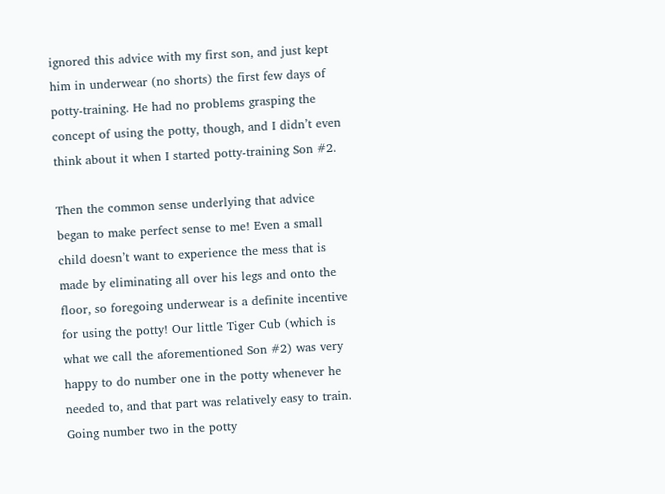ignored this advice with my first son, and just kept him in underwear (no shorts) the first few days of potty-training. He had no problems grasping the concept of using the potty, though, and I didn’t even think about it when I started potty-training Son #2.

Then the common sense underlying that advice began to make perfect sense to me! Even a small child doesn’t want to experience the mess that is made by eliminating all over his legs and onto the floor, so foregoing underwear is a definite incentive for using the potty! Our little Tiger Cub (which is what we call the aforementioned Son #2) was very happy to do number one in the potty whenever he needed to, and that part was relatively easy to train. Going number two in the potty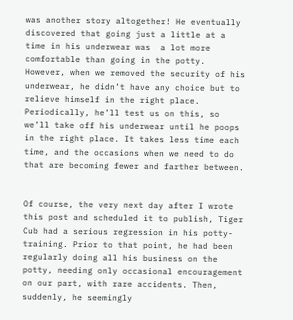was another story altogether! He eventually discovered that going just a little at a time in his underwear was  a lot more comfortable than going in the potty. However, when we removed the security of his underwear, he didn’t have any choice but to relieve himself in the right place. Periodically, he’ll test us on this, so we’ll take off his underwear until he poops in the right place. It takes less time each time, and the occasions when we need to do that are becoming fewer and farther between.


Of course, the very next day after I wrote this post and scheduled it to publish, Tiger Cub had a serious regression in his potty-training. Prior to that point, he had been regularly doing all his business on the potty, needing only occasional encouragement on our part, with rare accidents. Then, suddenly, he seemingly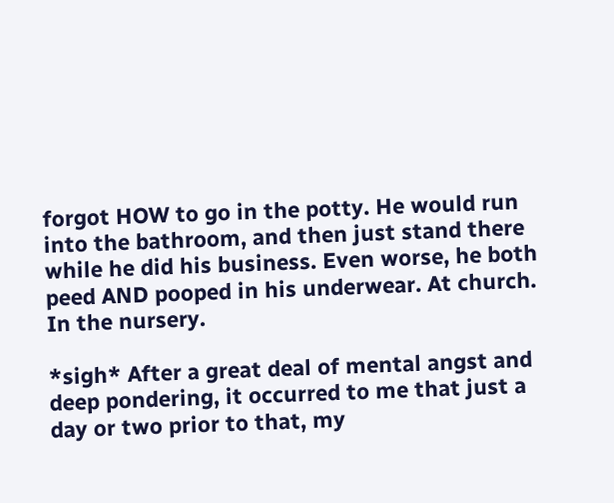forgot HOW to go in the potty. He would run into the bathroom, and then just stand there while he did his business. Even worse, he both peed AND pooped in his underwear. At church. In the nursery.

*sigh* After a great deal of mental angst and deep pondering, it occurred to me that just a day or two prior to that, my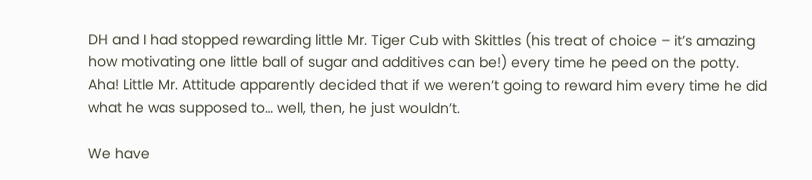DH and I had stopped rewarding little Mr. Tiger Cub with Skittles (his treat of choice – it’s amazing how motivating one little ball of sugar and additives can be!) every time he peed on the potty. Aha! Little Mr. Attitude apparently decided that if we weren’t going to reward him every time he did what he was supposed to… well, then, he just wouldn’t.

We have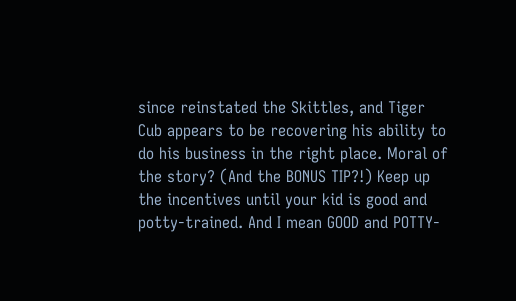since reinstated the Skittles, and Tiger Cub appears to be recovering his ability to do his business in the right place. Moral of the story? (And the BONUS TIP?!) Keep up the incentives until your kid is good and potty-trained. And I mean GOOD and POTTY-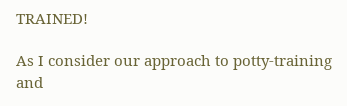TRAINED!

As I consider our approach to potty-training and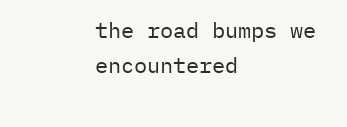the road bumps we encountered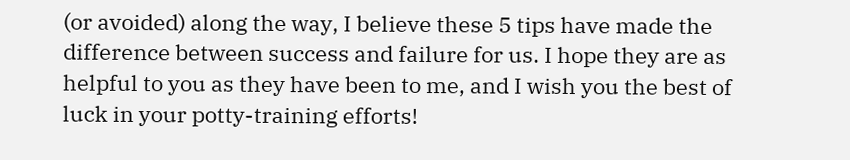(or avoided) along the way, I believe these 5 tips have made the difference between success and failure for us. I hope they are as helpful to you as they have been to me, and I wish you the best of luck in your potty-training efforts!